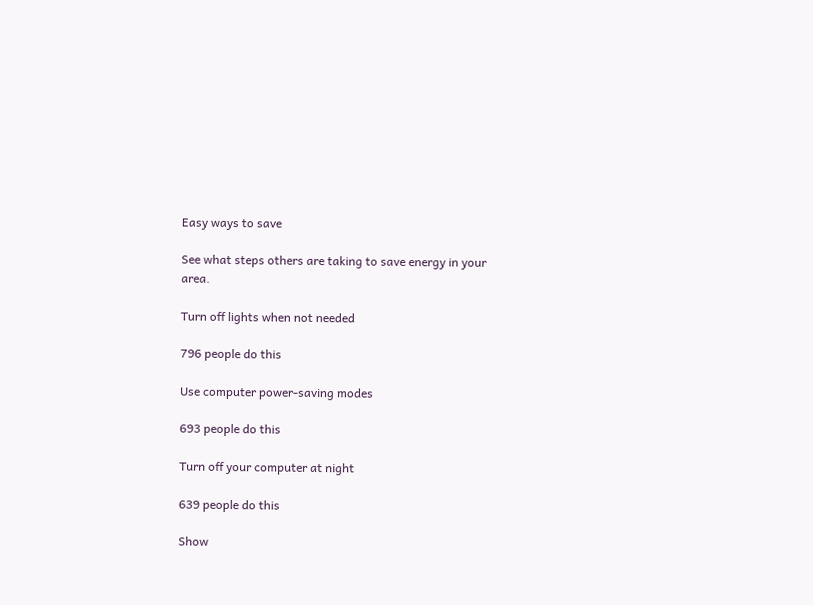Easy ways to save

See what steps others are taking to save energy in your area.

Turn off lights when not needed

796 people do this

Use computer power-saving modes

693 people do this

Turn off your computer at night

639 people do this

Show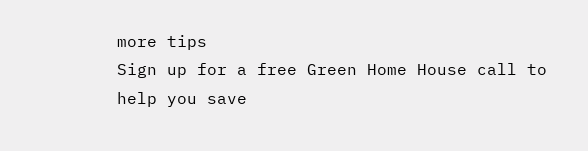more tips
Sign up for a free Green Home House call to help you save